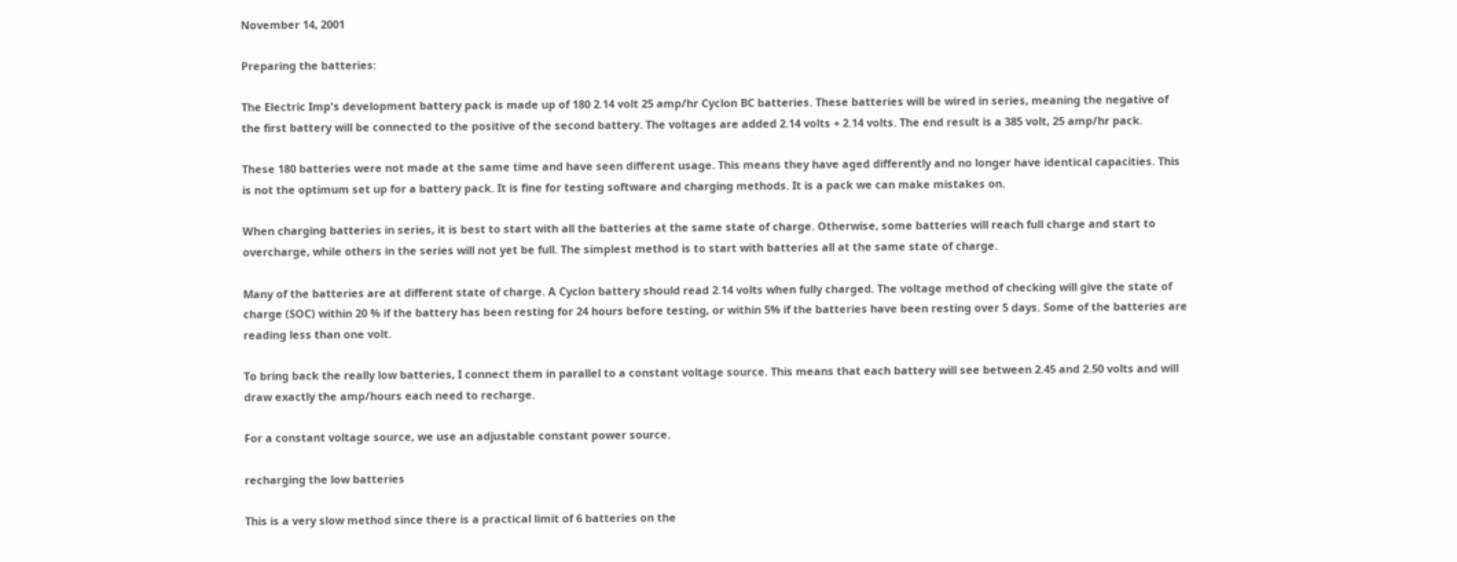November 14, 2001

Preparing the batteries:

The Electric Imp's development battery pack is made up of 180 2.14 volt 25 amp/hr Cyclon BC batteries. These batteries will be wired in series, meaning the negative of the first battery will be connected to the positive of the second battery. The voltages are added 2.14 volts + 2.14 volts. The end result is a 385 volt, 25 amp/hr pack.

These 180 batteries were not made at the same time and have seen different usage. This means they have aged differently and no longer have identical capacities. This is not the optimum set up for a battery pack. It is fine for testing software and charging methods. It is a pack we can make mistakes on.

When charging batteries in series, it is best to start with all the batteries at the same state of charge. Otherwise, some batteries will reach full charge and start to overcharge, while others in the series will not yet be full. The simplest method is to start with batteries all at the same state of charge.

Many of the batteries are at different state of charge. A Cyclon battery should read 2.14 volts when fully charged. The voltage method of checking will give the state of charge (SOC) within 20 % if the battery has been resting for 24 hours before testing, or within 5% if the batteries have been resting over 5 days. Some of the batteries are reading less than one volt.

To bring back the really low batteries, I connect them in parallel to a constant voltage source. This means that each battery will see between 2.45 and 2.50 volts and will draw exactly the amp/hours each need to recharge.

For a constant voltage source, we use an adjustable constant power source.

recharging the low batteries

This is a very slow method since there is a practical limit of 6 batteries on the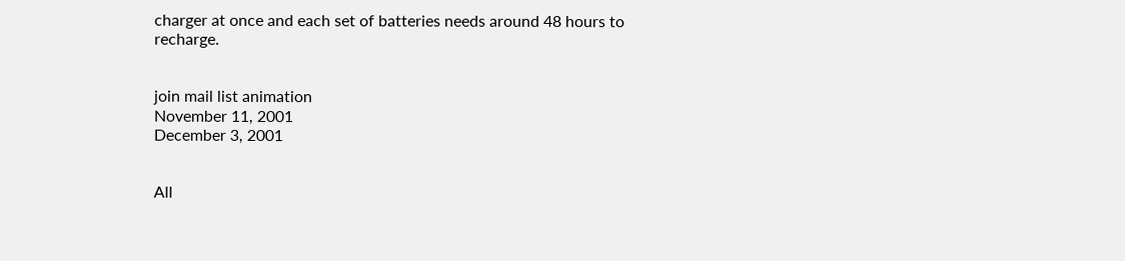charger at once and each set of batteries needs around 48 hours to recharge.


join mail list animation
November 11, 2001
December 3, 2001


All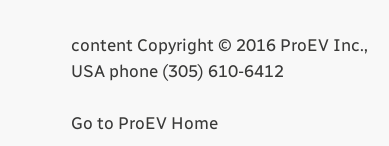content Copyright © 2016 ProEV Inc.,
USA phone (305) 610-6412

Go to ProEV Home